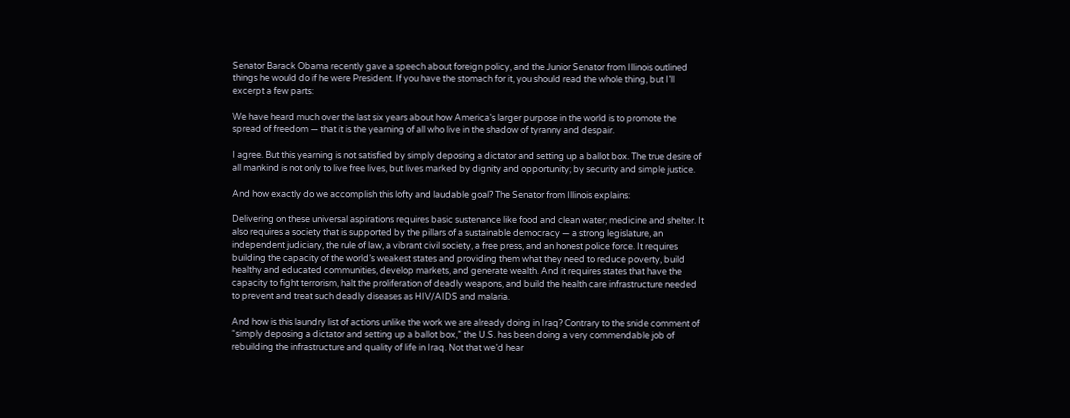Senator Barack Obama recently gave a speech about foreign policy, and the Junior Senator from Illinois outlined things he would do if he were President. If you have the stomach for it, you should read the whole thing, but I’ll excerpt a few parts:

We have heard much over the last six years about how America’s larger purpose in the world is to promote the spread of freedom — that it is the yearning of all who live in the shadow of tyranny and despair.

I agree. But this yearning is not satisfied by simply deposing a dictator and setting up a ballot box. The true desire of all mankind is not only to live free lives, but lives marked by dignity and opportunity; by security and simple justice.

And how exactly do we accomplish this lofty and laudable goal? The Senator from Illinois explains:

Delivering on these universal aspirations requires basic sustenance like food and clean water; medicine and shelter. It also requires a society that is supported by the pillars of a sustainable democracy — a strong legislature, an independent judiciary, the rule of law, a vibrant civil society, a free press, and an honest police force. It requires building the capacity of the world’s weakest states and providing them what they need to reduce poverty, build healthy and educated communities, develop markets, and generate wealth. And it requires states that have the capacity to fight terrorism, halt the proliferation of deadly weapons, and build the health care infrastructure needed to prevent and treat such deadly diseases as HIV/AIDS and malaria.

And how is this laundry list of actions unlike the work we are already doing in Iraq? Contrary to the snide comment of “simply deposing a dictator and setting up a ballot box,” the U.S. has been doing a very commendable job of rebuilding the infrastructure and quality of life in Iraq. Not that we’d hear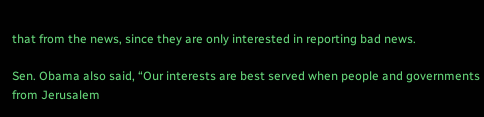that from the news, since they are only interested in reporting bad news.

Sen. Obama also said, “Our interests are best served when people and governments from Jerusalem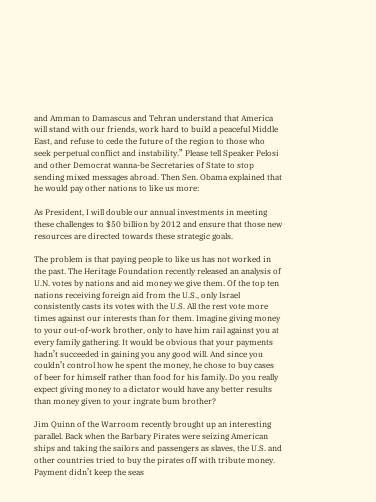and Amman to Damascus and Tehran understand that America will stand with our friends, work hard to build a peaceful Middle East, and refuse to cede the future of the region to those who seek perpetual conflict and instability.” Please tell Speaker Pelosi and other Democrat wanna-be Secretaries of State to stop sending mixed messages abroad. Then Sen. Obama explained that he would pay other nations to like us more:

As President, I will double our annual investments in meeting these challenges to $50 billion by 2012 and ensure that those new resources are directed towards these strategic goals.

The problem is that paying people to like us has not worked in the past. The Heritage Foundation recently released an analysis of U.N. votes by nations and aid money we give them. Of the top ten nations receiving foreign aid from the U.S., only Israel consistently casts its votes with the U.S. All the rest vote more times against our interests than for them. Imagine giving money to your out-of-work brother, only to have him rail against you at every family gathering. It would be obvious that your payments hadn’t succeeded in gaining you any good will. And since you couldn’t control how he spent the money, he chose to buy cases of beer for himself rather than food for his family. Do you really expect giving money to a dictator would have any better results than money given to your ingrate bum brother?

Jim Quinn of the Warroom recently brought up an interesting parallel. Back when the Barbary Pirates were seizing American ships and taking the sailors and passengers as slaves, the U.S. and other countries tried to buy the pirates off with tribute money. Payment didn’t keep the seas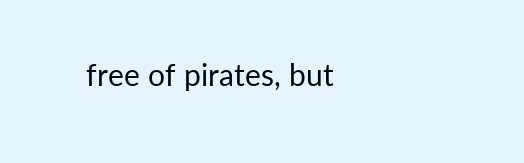free of pirates, but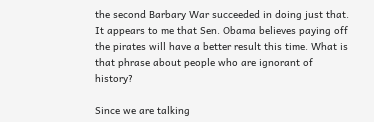the second Barbary War succeeded in doing just that. It appears to me that Sen. Obama believes paying off the pirates will have a better result this time. What is that phrase about people who are ignorant of history?

Since we are talking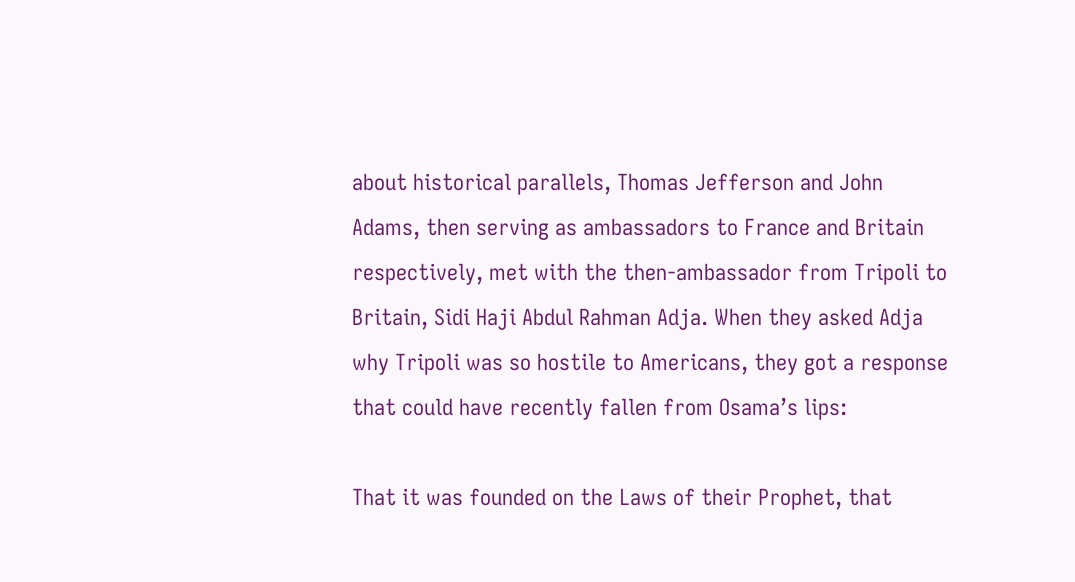about historical parallels, Thomas Jefferson and John Adams, then serving as ambassadors to France and Britain respectively, met with the then-ambassador from Tripoli to Britain, Sidi Haji Abdul Rahman Adja. When they asked Adja why Tripoli was so hostile to Americans, they got a response that could have recently fallen from Osama’s lips:

That it was founded on the Laws of their Prophet, that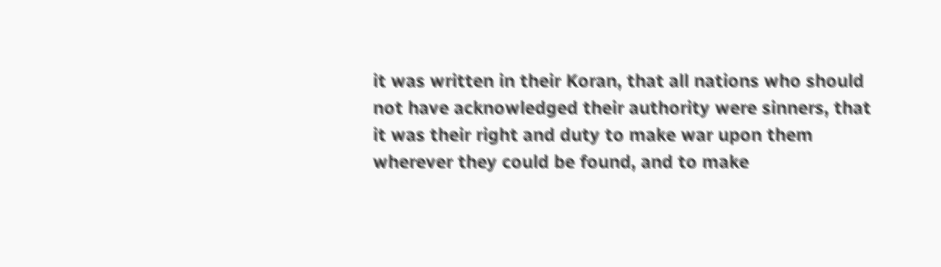it was written in their Koran, that all nations who should not have acknowledged their authority were sinners, that it was their right and duty to make war upon them wherever they could be found, and to make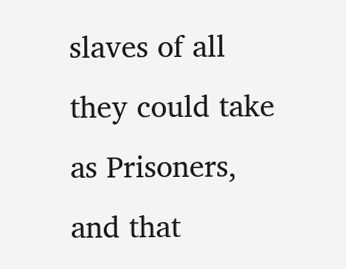slaves of all they could take as Prisoners, and that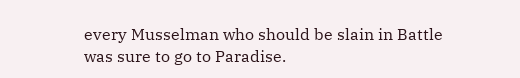every Musselman who should be slain in Battle was sure to go to Paradise.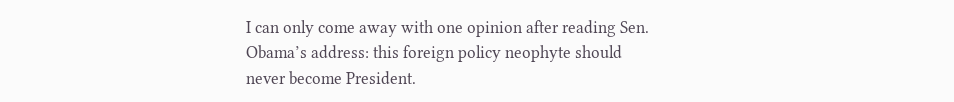I can only come away with one opinion after reading Sen. Obama’s address: this foreign policy neophyte should never become President.